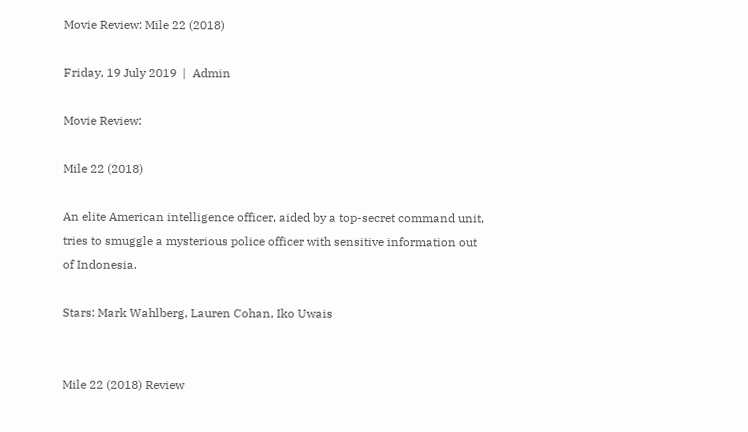Movie Review: Mile 22 (2018)

Friday, 19 July 2019  |  Admin

Movie Review:

Mile 22 (2018)

An elite American intelligence officer, aided by a top-secret command unit, tries to smuggle a mysterious police officer with sensitive information out of Indonesia.

Stars: Mark Wahlberg, Lauren Cohan, Iko Uwais


Mile 22 (2018) Review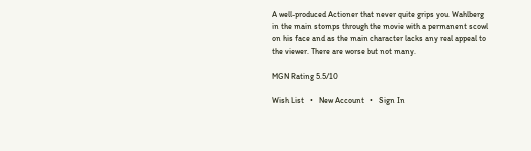A well-produced Actioner that never quite grips you. Wahlberg in the main stomps through the movie with a permanent scowl on his face and as the main character lacks any real appeal to the viewer. There are worse but not many.

MGN Rating 5.5/10

Wish List   •   New Account   •   Sign In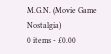M.G.N. (Movie Game Nostalgia)
0 items - £0.00